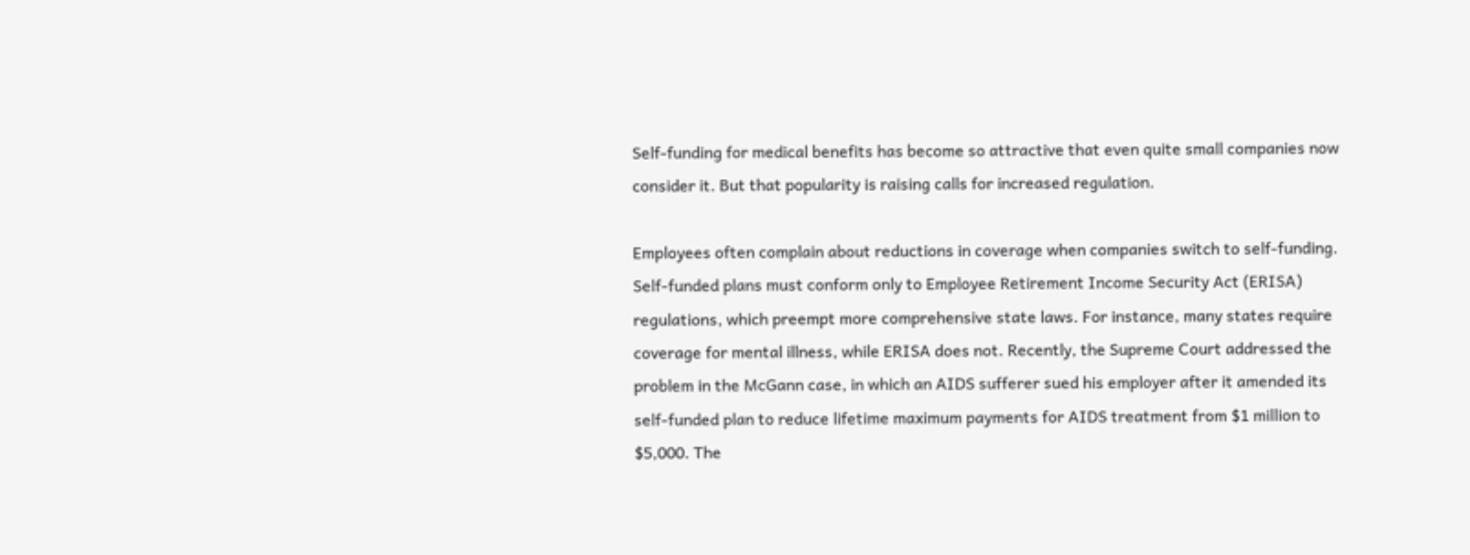Self-funding for medical benefits has become so attractive that even quite small companies now consider it. But that popularity is raising calls for increased regulation.

Employees often complain about reductions in coverage when companies switch to self-funding. Self-funded plans must conform only to Employee Retirement Income Security Act (ERISA) regulations, which preempt more comprehensive state laws. For instance, many states require coverage for mental illness, while ERISA does not. Recently, the Supreme Court addressed the problem in the McGann case, in which an AIDS sufferer sued his employer after it amended its self-funded plan to reduce lifetime maximum payments for AIDS treatment from $1 million to $5,000. The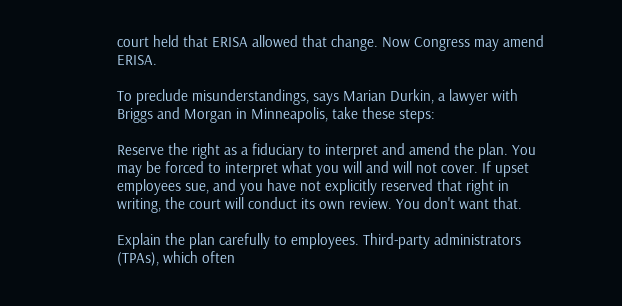court held that ERISA allowed that change. Now Congress may amend ERISA.

To preclude misunderstandings, says Marian Durkin, a lawyer with Briggs and Morgan in Minneapolis, take these steps:

Reserve the right as a fiduciary to interpret and amend the plan. You may be forced to interpret what you will and will not cover. If upset employees sue, and you have not explicitly reserved that right in writing, the court will conduct its own review. You don't want that.

Explain the plan carefully to employees. Third-party administrators (TPAs), which often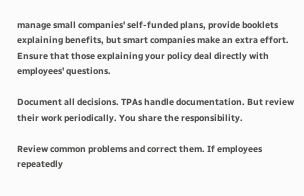manage small companies' self-funded plans, provide booklets explaining benefits, but smart companies make an extra effort. Ensure that those explaining your policy deal directly with employees' questions.

Document all decisions. TPAs handle documentation. But review their work periodically. You share the responsibility.

Review common problems and correct them. If employees repeatedly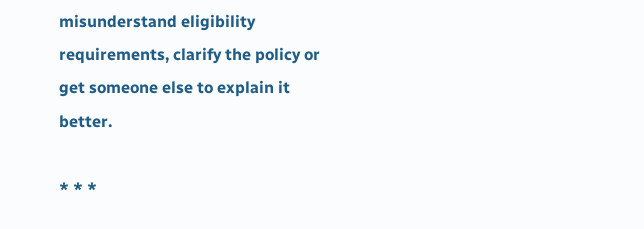misunderstand eligibility requirements, clarify the policy or get someone else to explain it better.

* * *